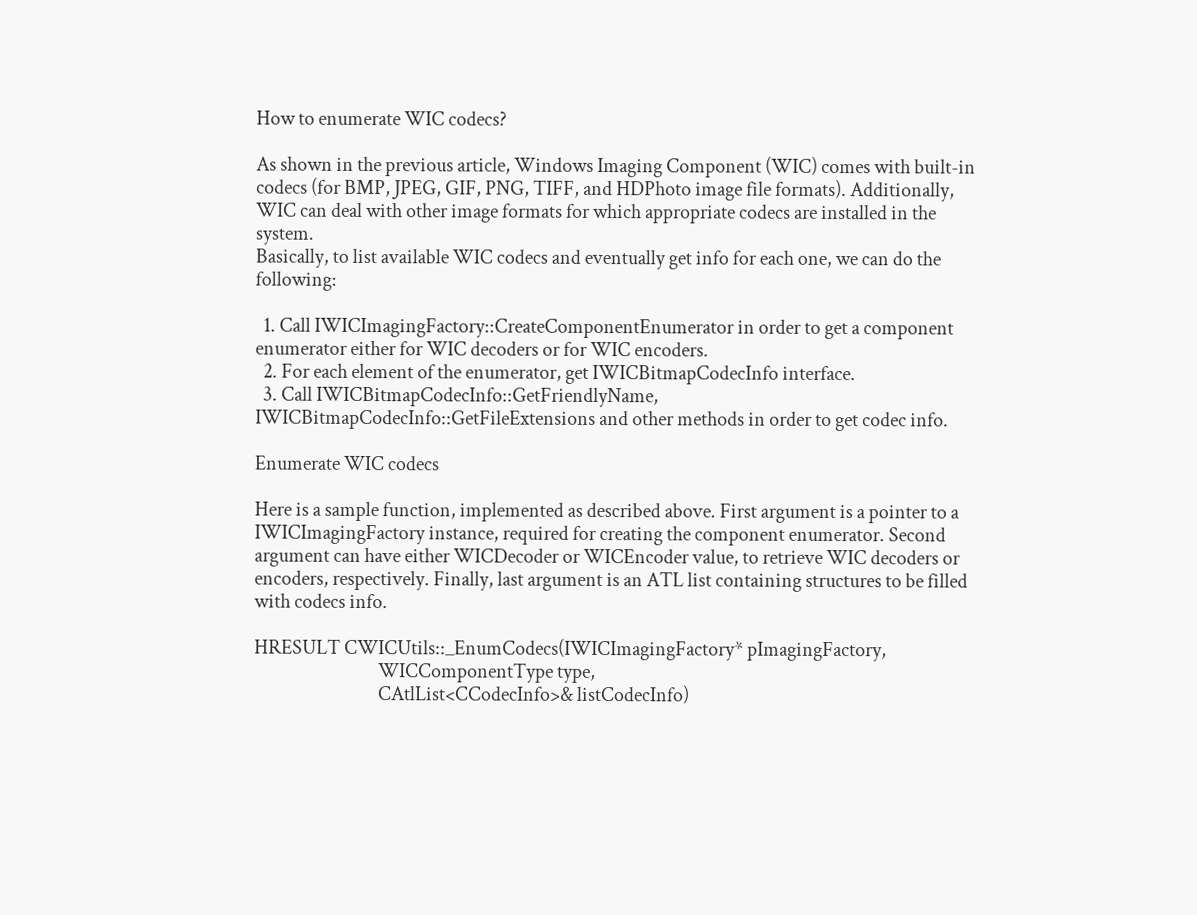How to enumerate WIC codecs?

As shown in the previous article, Windows Imaging Component (WIC) comes with built-in codecs (for BMP, JPEG, GIF, PNG, TIFF, and HDPhoto image file formats). Additionally, WIC can deal with other image formats for which appropriate codecs are installed in the system.
Basically, to list available WIC codecs and eventually get info for each one, we can do the following:

  1. Call IWICImagingFactory::CreateComponentEnumerator in order to get a component enumerator either for WIC decoders or for WIC encoders.
  2. For each element of the enumerator, get IWICBitmapCodecInfo interface.
  3. Call IWICBitmapCodecInfo::GetFriendlyName, IWICBitmapCodecInfo::GetFileExtensions and other methods in order to get codec info.

Enumerate WIC codecs

Here is a sample function, implemented as described above. First argument is a pointer to a IWICImagingFactory instance, required for creating the component enumerator. Second argument can have either WICDecoder or WICEncoder value, to retrieve WIC decoders or encoders, respectively. Finally, last argument is an ATL list containing structures to be filled with codecs info.

HRESULT CWICUtils::_EnumCodecs(IWICImagingFactory* pImagingFactory,
                               WICComponentType type,
                               CAtlList<CCodecInfo>& listCodecInfo)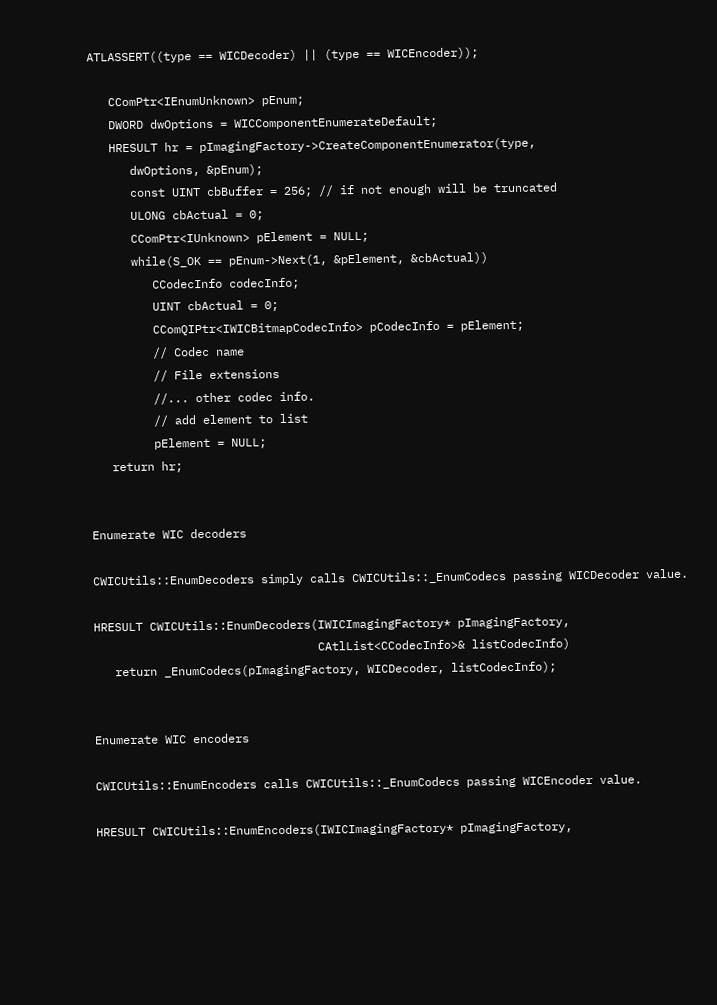ATLASSERT((type == WICDecoder) || (type == WICEncoder));

   CComPtr<IEnumUnknown> pEnum;
   DWORD dwOptions = WICComponentEnumerateDefault;
   HRESULT hr = pImagingFactory->CreateComponentEnumerator(type,
      dwOptions, &pEnum);
      const UINT cbBuffer = 256; // if not enough will be truncated
      ULONG cbActual = 0;
      CComPtr<IUnknown> pElement = NULL;
      while(S_OK == pEnum->Next(1, &pElement, &cbActual))
         CCodecInfo codecInfo;
         UINT cbActual = 0;
         CComQIPtr<IWICBitmapCodecInfo> pCodecInfo = pElement;
         // Codec name
         // File extensions
         //... other codec info.
         // add element to list
         pElement = NULL;
   return hr;


Enumerate WIC decoders

CWICUtils::EnumDecoders simply calls CWICUtils::_EnumCodecs passing WICDecoder value.

HRESULT CWICUtils::EnumDecoders(IWICImagingFactory* pImagingFactory,
                                CAtlList<CCodecInfo>& listCodecInfo)
   return _EnumCodecs(pImagingFactory, WICDecoder, listCodecInfo);


Enumerate WIC encoders

CWICUtils::EnumEncoders calls CWICUtils::_EnumCodecs passing WICEncoder value.

HRESULT CWICUtils::EnumEncoders(IWICImagingFactory* pImagingFactory,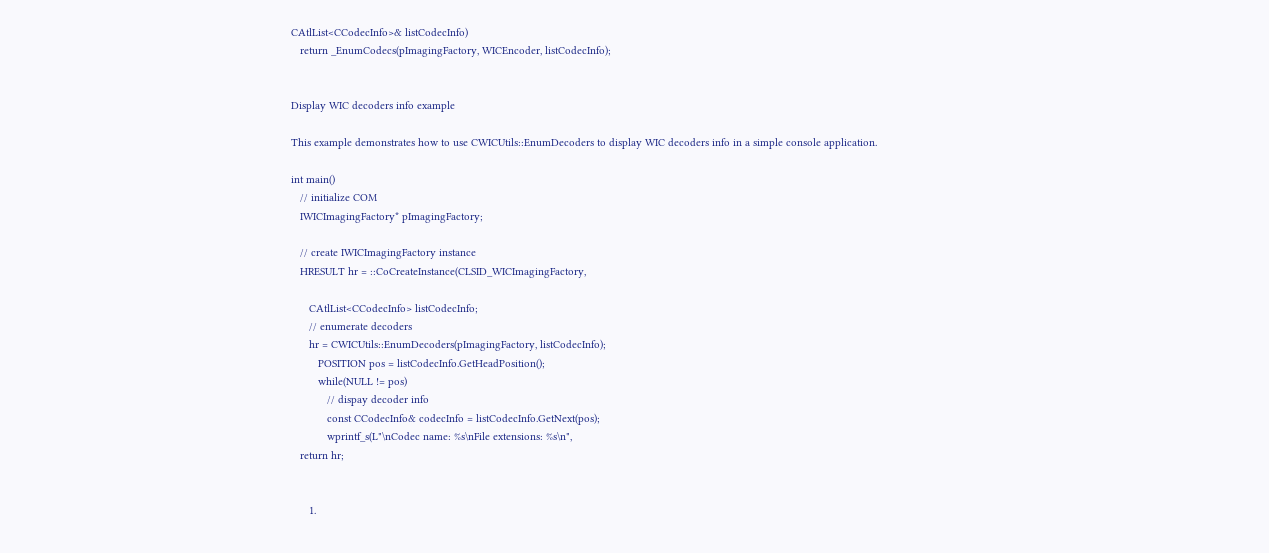CAtlList<CCodecInfo>& listCodecInfo)
   return _EnumCodecs(pImagingFactory, WICEncoder, listCodecInfo);


Display WIC decoders info example

This example demonstrates how to use CWICUtils::EnumDecoders to display WIC decoders info in a simple console application.

int main()
   // initialize COM
   IWICImagingFactory* pImagingFactory;

   // create IWICImagingFactory instance
   HRESULT hr = ::CoCreateInstance(CLSID_WICImagingFactory,

      CAtlList<CCodecInfo> listCodecInfo;
      // enumerate decoders
      hr = CWICUtils::EnumDecoders(pImagingFactory, listCodecInfo);
         POSITION pos = listCodecInfo.GetHeadPosition();
         while(NULL != pos)
            // dispay decoder info
            const CCodecInfo& codecInfo = listCodecInfo.GetNext(pos);
            wprintf_s(L"\nCodec name: %s\nFile extensions: %s\n",
   return hr;


      1.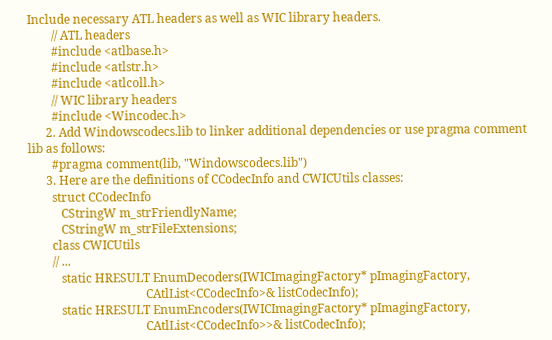Include necessary ATL headers as well as WIC library headers.
        // ATL headers
        #include <atlbase.h>
        #include <atlstr.h>
        #include <atlcoll.h>
        // WIC library headers
        #include <Wincodec.h>
      2. Add Windowscodecs.lib to linker additional dependencies or use pragma comment lib as follows:
        #pragma comment(lib, "Windowscodecs.lib")
      3. Here are the definitions of CCodecInfo and CWICUtils classes:
        struct CCodecInfo
           CStringW m_strFriendlyName;
           CStringW m_strFileExtensions;
        class CWICUtils
        // ...
           static HRESULT EnumDecoders(IWICImagingFactory* pImagingFactory,
                                       CAtlList<CCodecInfo>& listCodecInfo);
           static HRESULT EnumEncoders(IWICImagingFactory* pImagingFactory,
                                       CAtlList<CCodecInfo>>& listCodecInfo);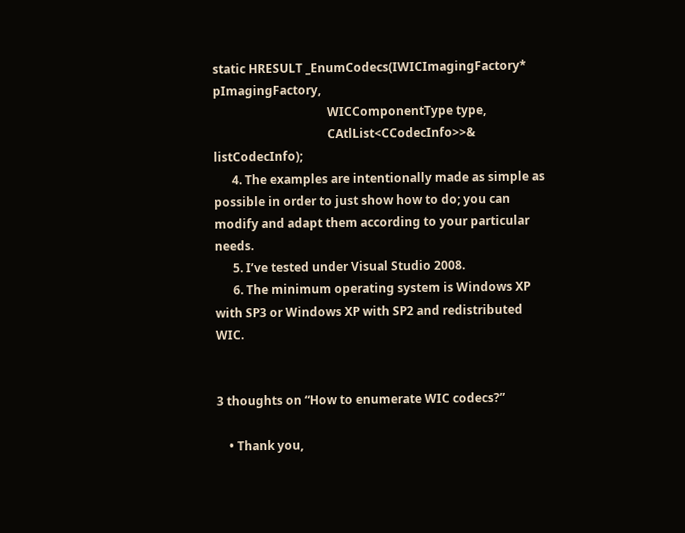static HRESULT _EnumCodecs(IWICImagingFactory* pImagingFactory,
                                      WICComponentType type,
                                      CAtlList<CCodecInfo>>& listCodecInfo);
      4. The examples are intentionally made as simple as possible in order to just show how to do; you can modify and adapt them according to your particular needs.
      5. I’ve tested under Visual Studio 2008.
      6. The minimum operating system is Windows XP with SP3 or Windows XP with SP2 and redistributed WIC.


3 thoughts on “How to enumerate WIC codecs?”

    • Thank you,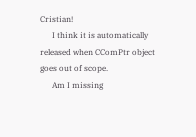Cristian!
      I think it is automatically released when CComPtr object goes out of scope.
      Am I missing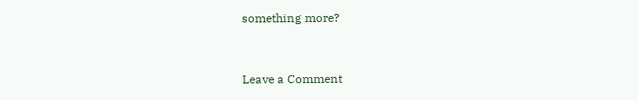something more?


Leave a Comment